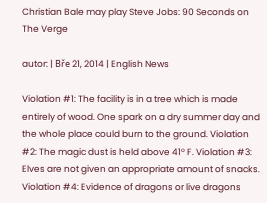Christian Bale may play Steve Jobs: 90 Seconds on The Verge

autor: | Bře 21, 2014 | English News

Violation #1: The facility is in a tree which is made entirely of wood. One spark on a dry summer day and the whole place could burn to the ground. Violation #2: The magic dust is held above 41º F. Violation #3: Elves are not given an appropriate amount of snacks. Violation #4: Evidence of dragons or live dragons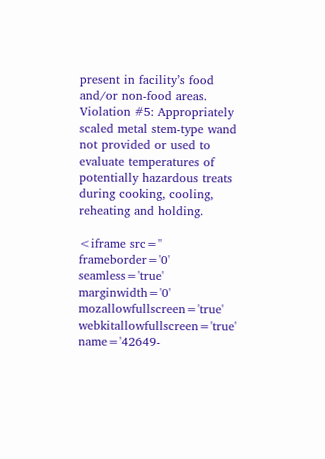present in facility’s food and/or non-food areas. Violation #5: Appropriately scaled metal stem-type wand not provided or used to evaluate temperatures of potentially hazardous treats during cooking, cooling, reheating and holding.

<iframe src='' frameborder='0' seamless='true' marginwidth='0' mozallowfullscreen='true' webkitallowfullscreen='true' name='42649-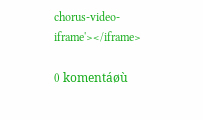chorus-video-iframe'></iframe>

0 komentáøù